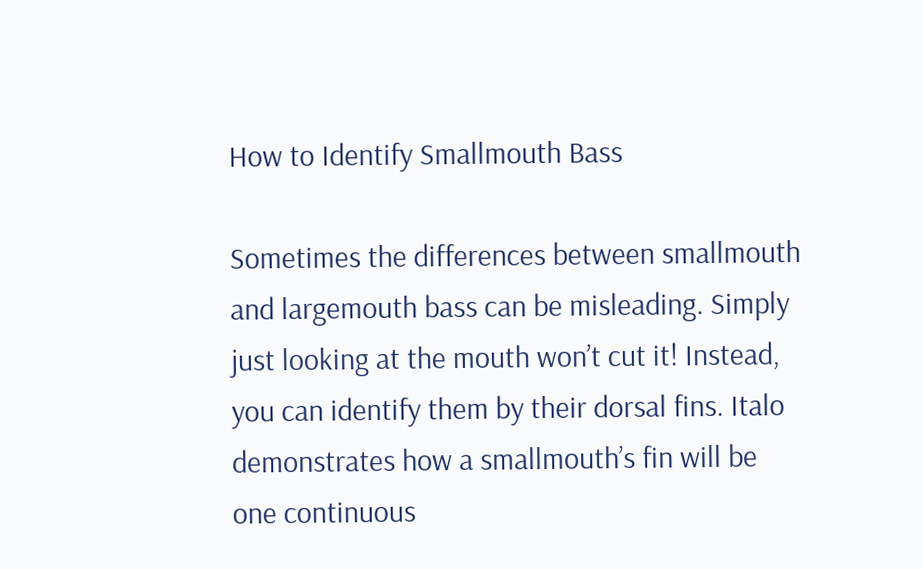How to Identify Smallmouth Bass

Sometimes the differences between smallmouth and largemouth bass can be misleading. Simply just looking at the mouth won’t cut it! Instead, you can identify them by their dorsal fins. Italo demonstrates how a smallmouth’s fin will be one continuous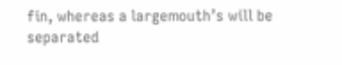fin, whereas a largemouth’s will be separated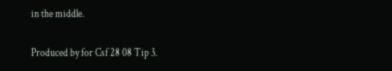in the middle.

Produced by for Csf 28 08 Tip 3.